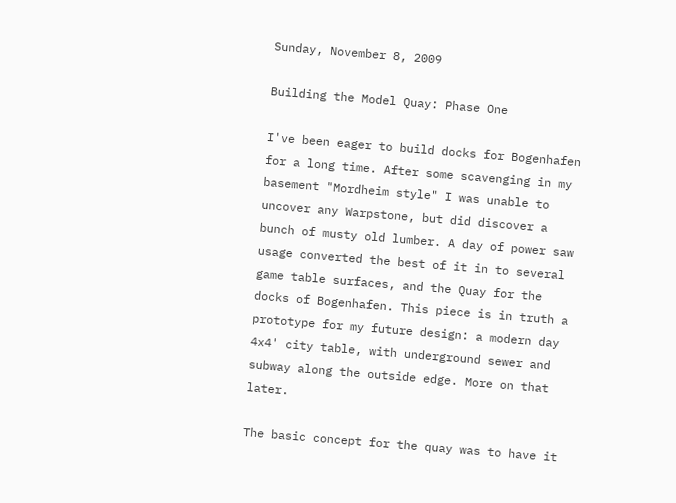Sunday, November 8, 2009

Building the Model Quay: Phase One

I've been eager to build docks for Bogenhafen for a long time. After some scavenging in my basement "Mordheim style" I was unable to uncover any Warpstone, but did discover a bunch of musty old lumber. A day of power saw usage converted the best of it in to several game table surfaces, and the Quay for the docks of Bogenhafen. This piece is in truth a prototype for my future design: a modern day 4x4' city table, with underground sewer and subway along the outside edge. More on that later.

The basic concept for the quay was to have it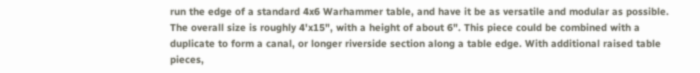run the edge of a standard 4x6 Warhammer table, and have it be as versatile and modular as possible. The overall size is roughly 4'x15", with a height of about 6". This piece could be combined with a duplicate to form a canal, or longer riverside section along a table edge. With additional raised table pieces,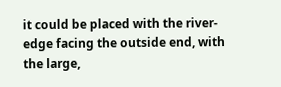it could be placed with the river-edge facing the outside end, with the large,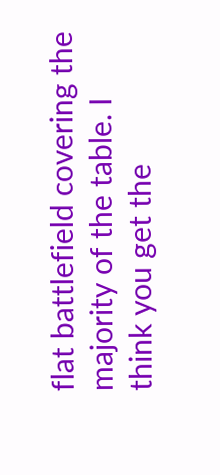flat battlefield covering the majority of the table. I think you get the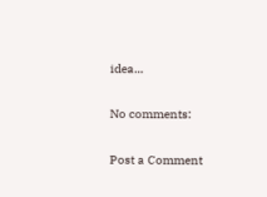idea...

No comments:

Post a Comment